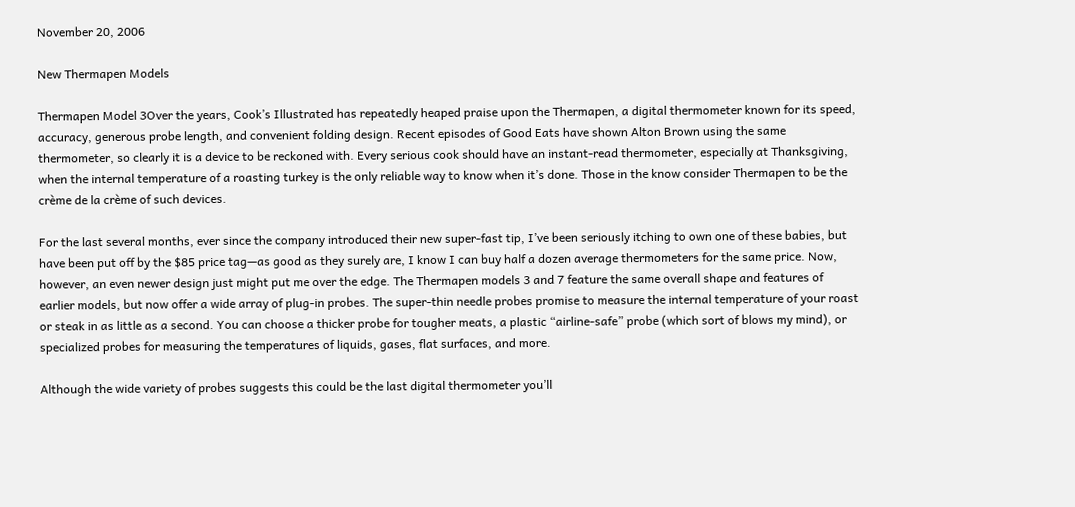November 20, 2006

New Thermapen Models

Thermapen Model 3Over the years, Cook’s Illustrated has repeatedly heaped praise upon the Thermapen, a digital thermometer known for its speed, accuracy, generous probe length, and convenient folding design. Recent episodes of Good Eats have shown Alton Brown using the same thermometer, so clearly it is a device to be reckoned with. Every serious cook should have an instant-read thermometer, especially at Thanksgiving, when the internal temperature of a roasting turkey is the only reliable way to know when it’s done. Those in the know consider Thermapen to be the crème de la crème of such devices.

For the last several months, ever since the company introduced their new super-fast tip, I’ve been seriously itching to own one of these babies, but have been put off by the $85 price tag—as good as they surely are, I know I can buy half a dozen average thermometers for the same price. Now, however, an even newer design just might put me over the edge. The Thermapen models 3 and 7 feature the same overall shape and features of earlier models, but now offer a wide array of plug-in probes. The super-thin needle probes promise to measure the internal temperature of your roast or steak in as little as a second. You can choose a thicker probe for tougher meats, a plastic “airline-safe” probe (which sort of blows my mind), or specialized probes for measuring the temperatures of liquids, gases, flat surfaces, and more.

Although the wide variety of probes suggests this could be the last digital thermometer you’ll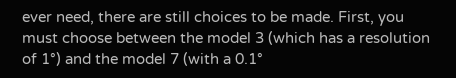ever need, there are still choices to be made. First, you must choose between the model 3 (which has a resolution of 1°) and the model 7 (with a 0.1°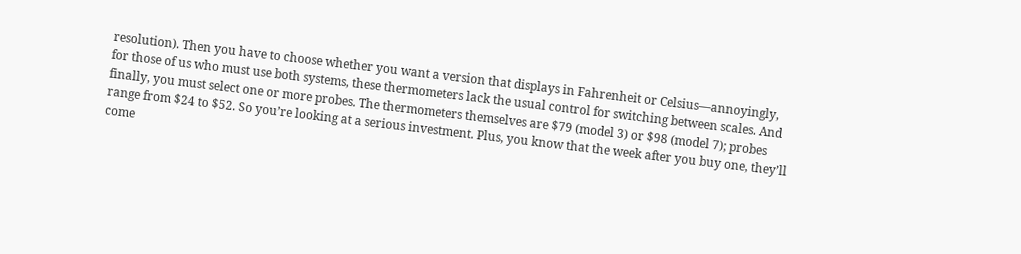resolution). Then you have to choose whether you want a version that displays in Fahrenheit or Celsius—annoyingly, for those of us who must use both systems, these thermometers lack the usual control for switching between scales. And finally, you must select one or more probes. The thermometers themselves are $79 (model 3) or $98 (model 7); probes range from $24 to $52. So you’re looking at a serious investment. Plus, you know that the week after you buy one, they’ll come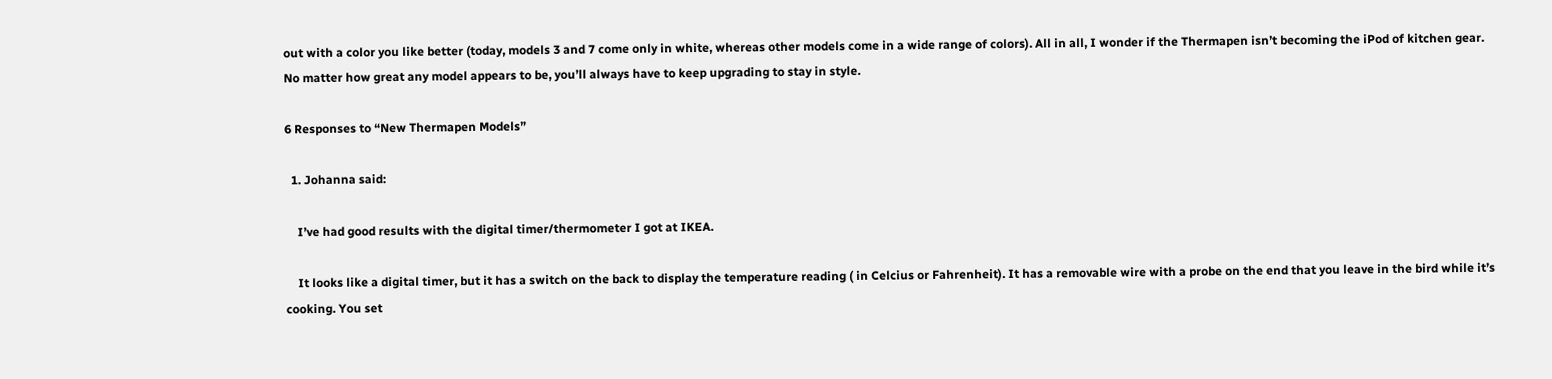out with a color you like better (today, models 3 and 7 come only in white, whereas other models come in a wide range of colors). All in all, I wonder if the Thermapen isn’t becoming the iPod of kitchen gear. No matter how great any model appears to be, you’ll always have to keep upgrading to stay in style.

6 Responses to “New Thermapen Models”

  1. Johanna said:

    I’ve had good results with the digital timer/thermometer I got at IKEA.

    It looks like a digital timer, but it has a switch on the back to display the temperature reading ( in Celcius or Fahrenheit). It has a removable wire with a probe on the end that you leave in the bird while it’s cooking. You set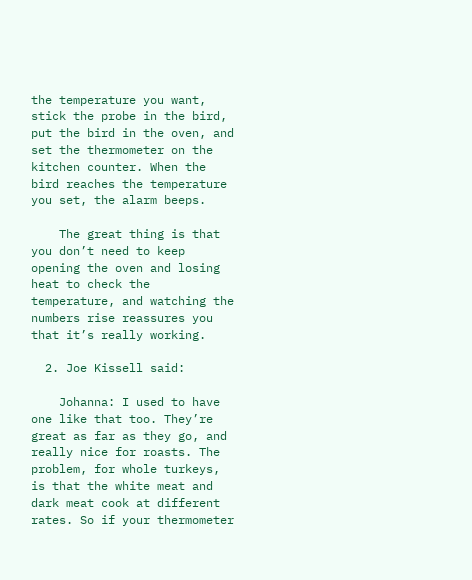the temperature you want, stick the probe in the bird, put the bird in the oven, and set the thermometer on the kitchen counter. When the bird reaches the temperature you set, the alarm beeps.

    The great thing is that you don’t need to keep opening the oven and losing heat to check the temperature, and watching the numbers rise reassures you that it’s really working.

  2. Joe Kissell said:

    Johanna: I used to have one like that too. They’re great as far as they go, and really nice for roasts. The problem, for whole turkeys, is that the white meat and dark meat cook at different rates. So if your thermometer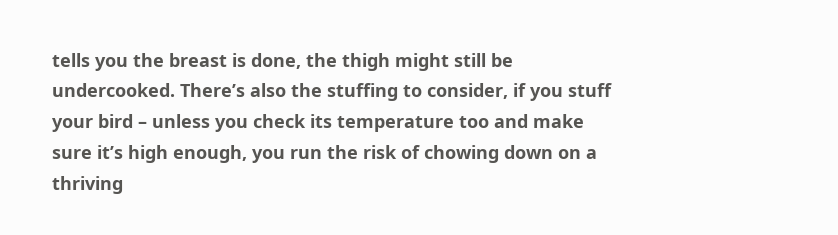tells you the breast is done, the thigh might still be undercooked. There’s also the stuffing to consider, if you stuff your bird – unless you check its temperature too and make sure it’s high enough, you run the risk of chowing down on a thriving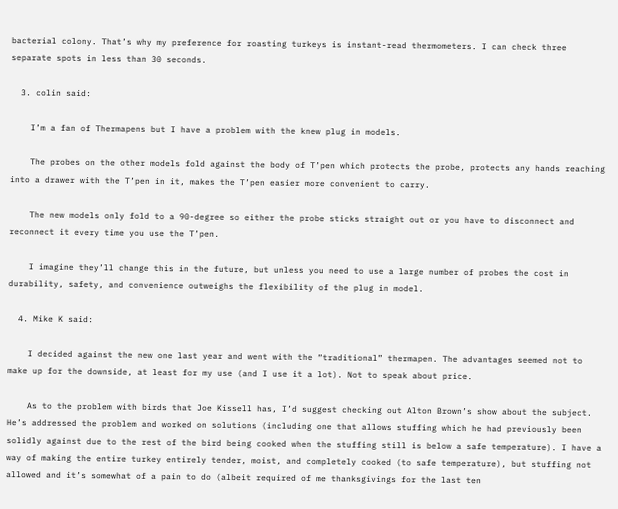bacterial colony. That’s why my preference for roasting turkeys is instant-read thermometers. I can check three separate spots in less than 30 seconds.

  3. colin said:

    I’m a fan of Thermapens but I have a problem with the knew plug in models.

    The probes on the other models fold against the body of T’pen which protects the probe, protects any hands reaching into a drawer with the T’pen in it, makes the T’pen easier more convenient to carry.

    The new models only fold to a 90-degree so either the probe sticks straight out or you have to disconnect and reconnect it every time you use the T’pen.

    I imagine they’ll change this in the future, but unless you need to use a large number of probes the cost in durability, safety, and convenience outweighs the flexibility of the plug in model.

  4. Mike K said:

    I decided against the new one last year and went with the “traditional” thermapen. The advantages seemed not to make up for the downside, at least for my use (and I use it a lot). Not to speak about price.

    As to the problem with birds that Joe Kissell has, I’d suggest checking out Alton Brown’s show about the subject. He’s addressed the problem and worked on solutions (including one that allows stuffing which he had previously been solidly against due to the rest of the bird being cooked when the stuffing still is below a safe temperature). I have a way of making the entire turkey entirely tender, moist, and completely cooked (to safe temperature), but stuffing not allowed and it’s somewhat of a pain to do (albeit required of me thanksgivings for the last ten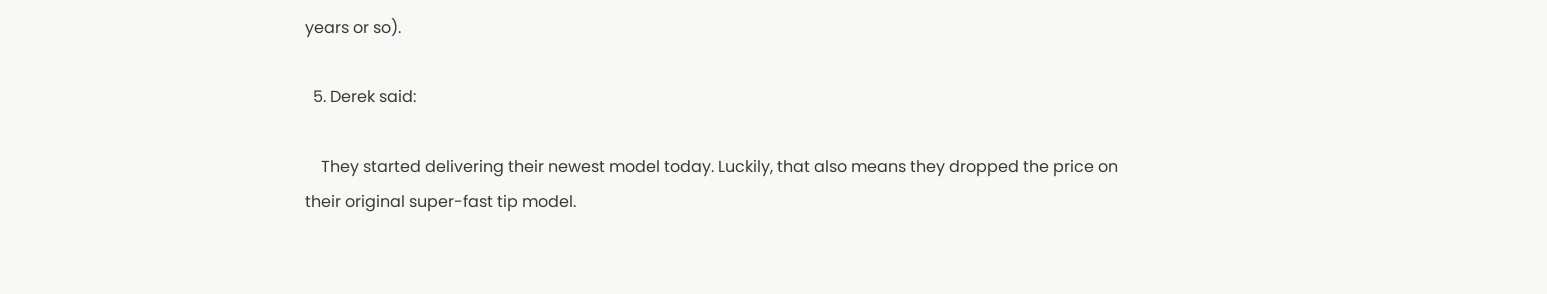years or so).

  5. Derek said:

    They started delivering their newest model today. Luckily, that also means they dropped the price on their original super-fast tip model.